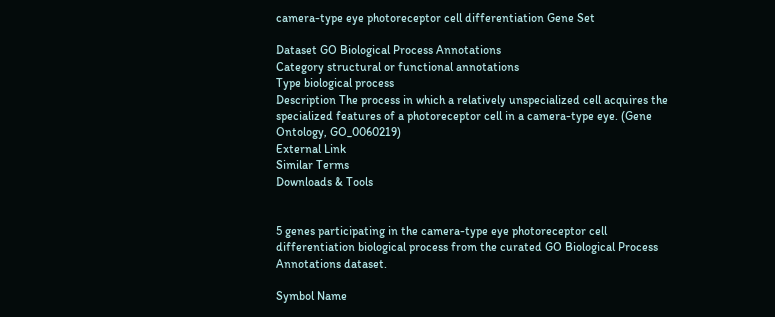camera-type eye photoreceptor cell differentiation Gene Set

Dataset GO Biological Process Annotations
Category structural or functional annotations
Type biological process
Description The process in which a relatively unspecialized cell acquires the specialized features of a photoreceptor cell in a camera-type eye. (Gene Ontology, GO_0060219)
External Link
Similar Terms
Downloads & Tools


5 genes participating in the camera-type eye photoreceptor cell differentiation biological process from the curated GO Biological Process Annotations dataset.

Symbol Name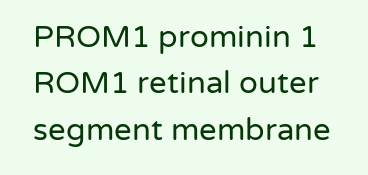PROM1 prominin 1
ROM1 retinal outer segment membrane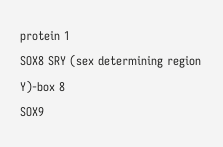protein 1
SOX8 SRY (sex determining region Y)-box 8
SOX9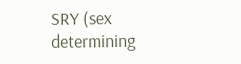SRY (sex determining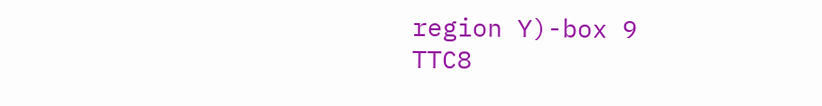region Y)-box 9
TTC8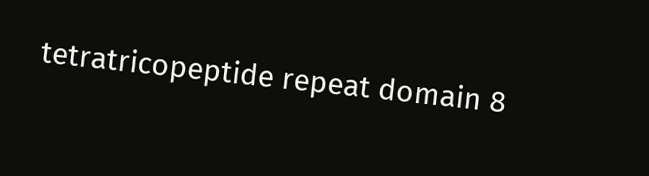tetratricopeptide repeat domain 8